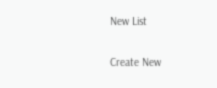New List

Create New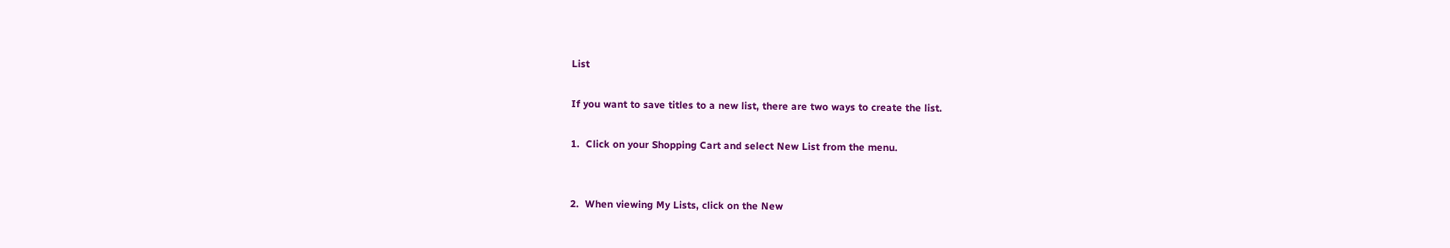List

If you want to save titles to a new list, there are two ways to create the list.

1.  Click on your Shopping Cart and select New List from the menu.


2.  When viewing My Lists, click on the New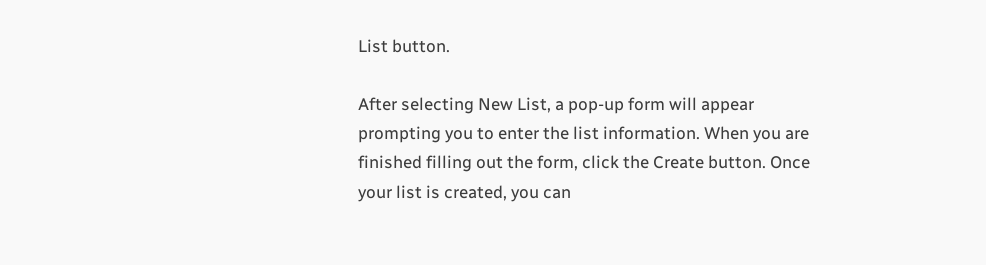List button.

After selecting New List, a pop-up form will appear prompting you to enter the list information. When you are finished filling out the form, click the Create button. Once your list is created, you can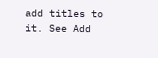add titles to it. See Add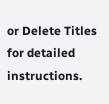or Delete Titles for detailed instructions.